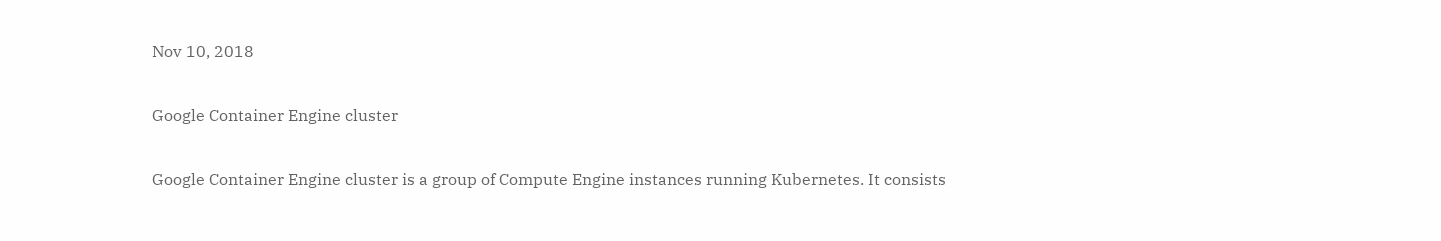Nov 10, 2018

Google Container Engine cluster

Google Container Engine cluster is a group of Compute Engine instances running Kubernetes. It consists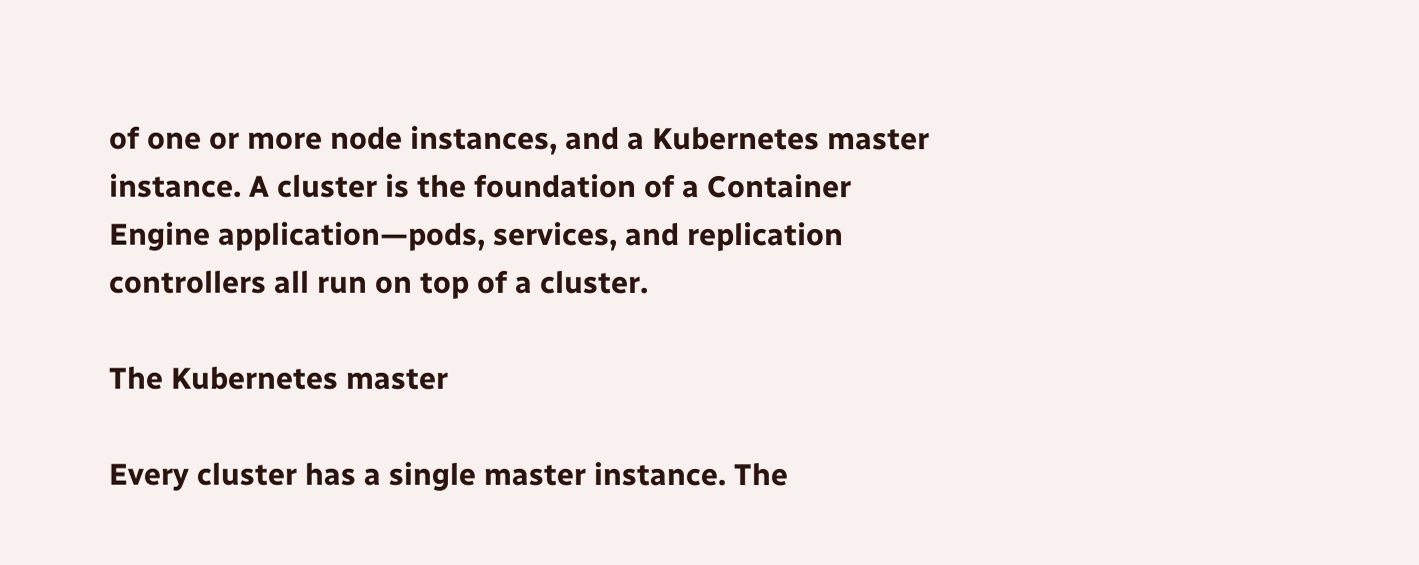of one or more node instances, and a Kubernetes master instance. A cluster is the foundation of a Container Engine application—pods, services, and replication controllers all run on top of a cluster.

The Kubernetes master

Every cluster has a single master instance. The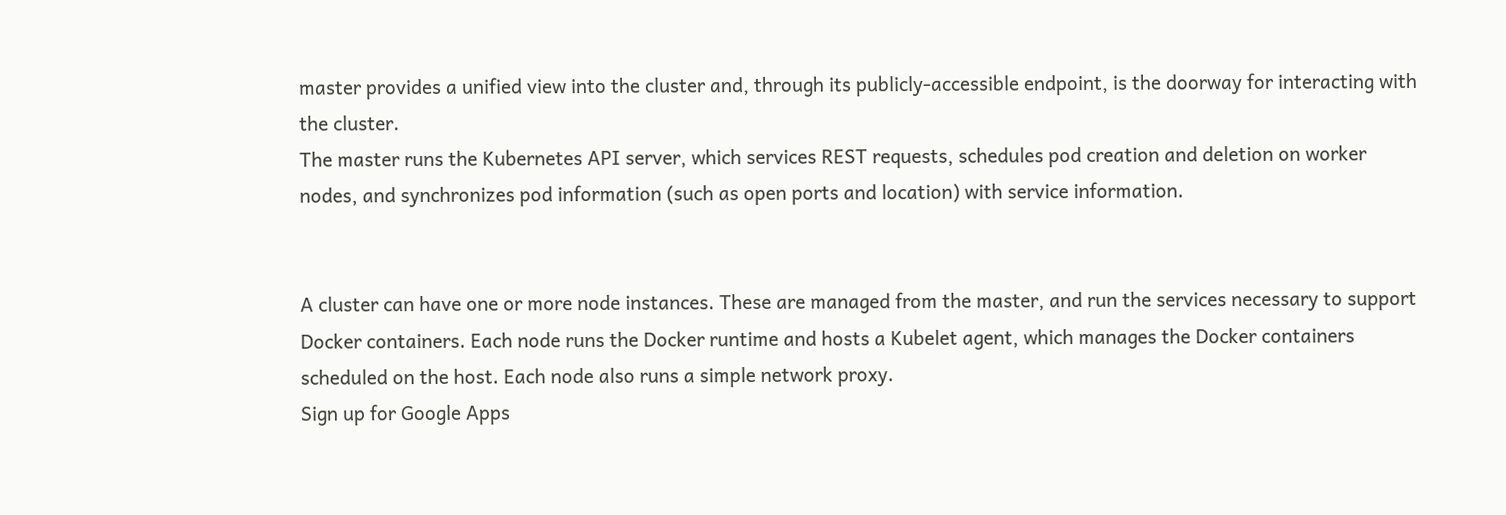master provides a unified view into the cluster and, through its publicly-accessible endpoint, is the doorway for interacting with the cluster.
The master runs the Kubernetes API server, which services REST requests, schedules pod creation and deletion on worker nodes, and synchronizes pod information (such as open ports and location) with service information.


A cluster can have one or more node instances. These are managed from the master, and run the services necessary to support Docker containers. Each node runs the Docker runtime and hosts a Kubelet agent, which manages the Docker containers scheduled on the host. Each node also runs a simple network proxy.
Sign up for Google Apps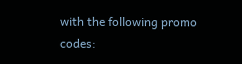with the following promo codes: